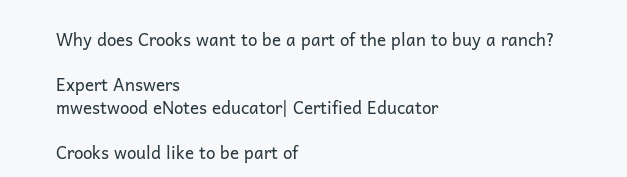Why does Crooks want to be a part of the plan to buy a ranch?

Expert Answers
mwestwood eNotes educator| Certified Educator

Crooks would like to be part of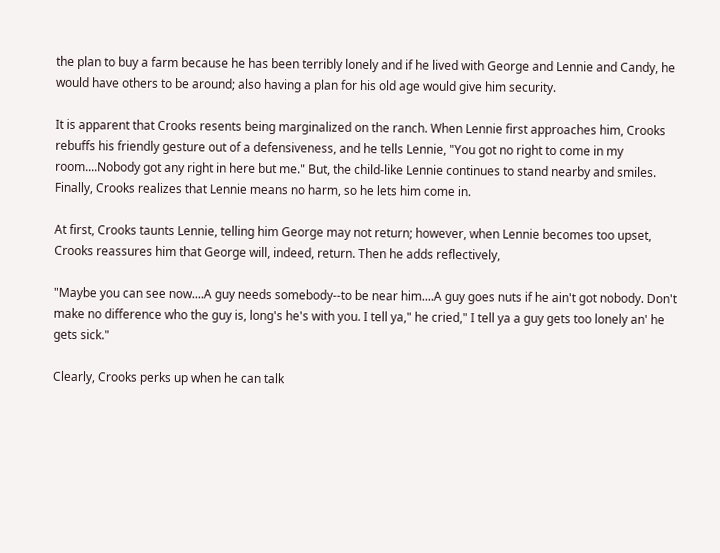the plan to buy a farm because he has been terribly lonely and if he lived with George and Lennie and Candy, he would have others to be around; also having a plan for his old age would give him security.

It is apparent that Crooks resents being marginalized on the ranch. When Lennie first approaches him, Crooks rebuffs his friendly gesture out of a defensiveness, and he tells Lennie, "You got no right to come in my room....Nobody got any right in here but me." But, the child-like Lennie continues to stand nearby and smiles. Finally, Crooks realizes that Lennie means no harm, so he lets him come in.

At first, Crooks taunts Lennie, telling him George may not return; however, when Lennie becomes too upset, Crooks reassures him that George will, indeed, return. Then he adds reflectively,

"Maybe you can see now....A guy needs somebody--to be near him....A guy goes nuts if he ain't got nobody. Don't make no difference who the guy is, long's he's with you. I tell ya," he cried," I tell ya a guy gets too lonely an' he gets sick."

Clearly, Crooks perks up when he can talk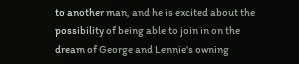to another man, and he is excited about the possibility of being able to join in on the dream of George and Lennie's owning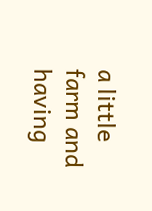a little farm and having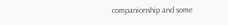companionship and some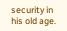security in his old age.